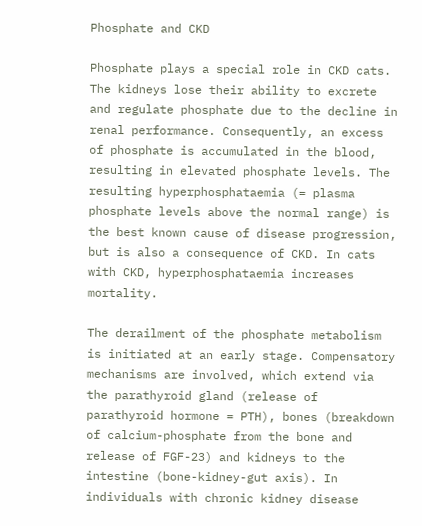Phosphate and CKD

Phosphate plays a special role in CKD cats. The kidneys lose their ability to excrete and regulate phosphate due to the decline in renal performance. Consequently, an excess of phosphate is accumulated in the blood, resulting in elevated phosphate levels. The resulting hyperphosphataemia (= plasma phosphate levels above the normal range) is the best known cause of disease progression, but is also a consequence of CKD. In cats with CKD, hyperphosphataemia increases mortality.

The derailment of the phosphate metabolism is initiated at an early stage. Compensatory mechanisms are involved, which extend via the parathyroid gland (release of parathyroid hormone = PTH), bones (breakdown of calcium-phosphate from the bone and release of FGF-23) and kidneys to the intestine (bone-kidney-gut axis). In individuals with chronic kidney disease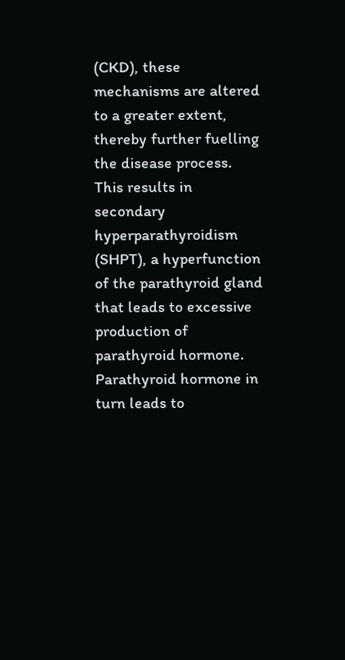(CKD), these mechanisms are altered to a greater extent, thereby further fuelling the disease process. This results in secondary hyperparathyroidism (SHPT), a hyperfunction of the parathyroid gland that leads to excessive production of parathyroid hormone. Parathyroid hormone in turn leads to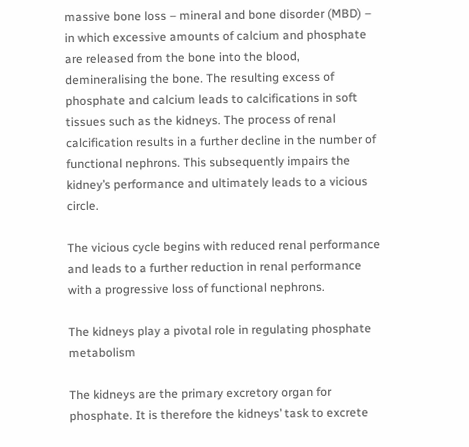massive bone loss – mineral and bone disorder (MBD) – in which excessive amounts of calcium and phosphate are released from the bone into the blood, demineralising the bone. The resulting excess of phosphate and calcium leads to calcifications in soft tissues such as the kidneys. The process of renal calcification results in a further decline in the number of functional nephrons. This subsequently impairs the kidney’s performance and ultimately leads to a vicious circle.

The vicious cycle begins with reduced renal performance and leads to a further reduction in renal performance with a progressive loss of functional nephrons.

The kidneys play a pivotal role in regulating phosphate metabolism

The kidneys are the primary excretory organ for phosphate. It is therefore the kidneys’ task to excrete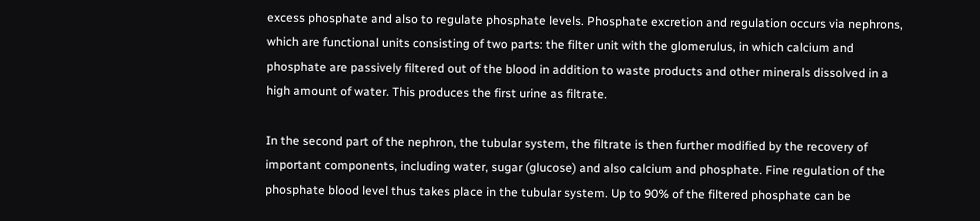excess phosphate and also to regulate phosphate levels. Phosphate excretion and regulation occurs via nephrons, which are functional units consisting of two parts: the filter unit with the glomerulus, in which calcium and phosphate are passively filtered out of the blood in addition to waste products and other minerals dissolved in a high amount of water. This produces the first urine as filtrate.

In the second part of the nephron, the tubular system, the filtrate is then further modified by the recovery of important components, including water, sugar (glucose) and also calcium and phosphate. Fine regulation of the phosphate blood level thus takes place in the tubular system. Up to 90% of the filtered phosphate can be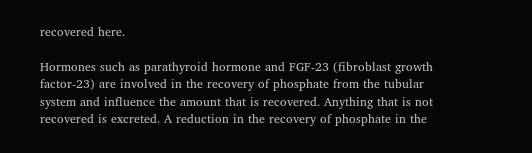recovered here.

Hormones such as parathyroid hormone and FGF-23 (fibroblast growth factor-23) are involved in the recovery of phosphate from the tubular system and influence the amount that is recovered. Anything that is not recovered is excreted. A reduction in the recovery of phosphate in the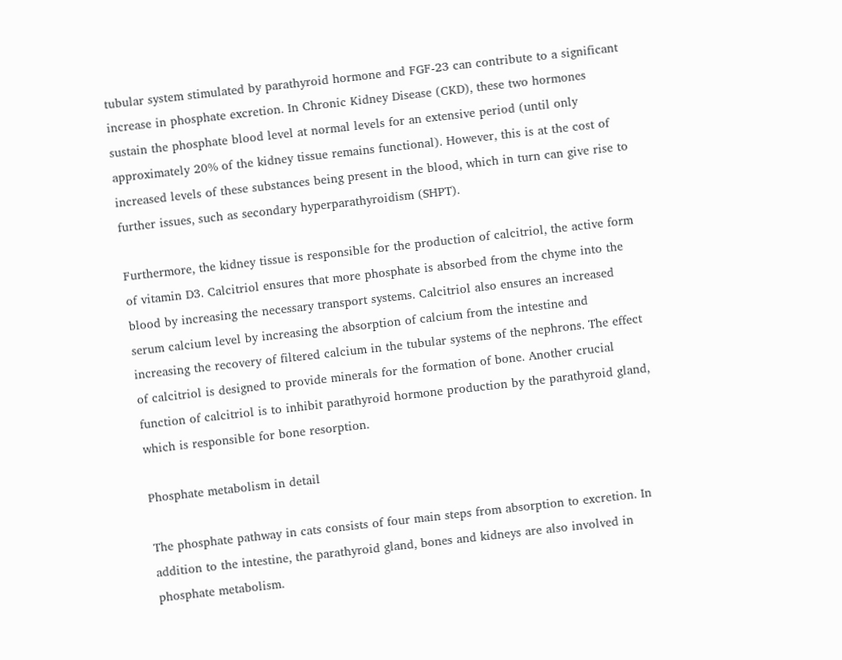tubular system stimulated by parathyroid hormone and FGF-23 can contribute to a significant increase in phosphate excretion. In Chronic Kidney Disease (CKD), these two hormones sustain the phosphate blood level at normal levels for an extensive period (until only approximately 20% of the kidney tissue remains functional). However, this is at the cost of increased levels of these substances being present in the blood, which in turn can give rise to further issues, such as secondary hyperparathyroidism (SHPT).

Furthermore, the kidney tissue is responsible for the production of calcitriol, the active form of vitamin D3. Calcitriol ensures that more phosphate is absorbed from the chyme into the blood by increasing the necessary transport systems. Calcitriol also ensures an increased serum calcium level by increasing the absorption of calcium from the intestine and increasing the recovery of filtered calcium in the tubular systems of the nephrons. The effect of calcitriol is designed to provide minerals for the formation of bone. Another crucial function of calcitriol is to inhibit parathyroid hormone production by the parathyroid gland, which is responsible for bone resorption.

Phosphate metabolism in detail

The phosphate pathway in cats consists of four main steps from absorption to excretion. In addition to the intestine, the parathyroid gland, bones and kidneys are also involved in phosphate metabolism.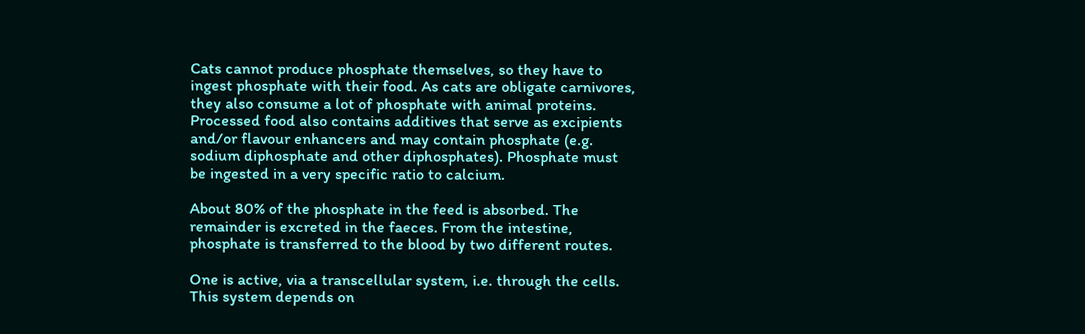Cats cannot produce phosphate themselves, so they have to ingest phosphate with their food. As cats are obligate carnivores, they also consume a lot of phosphate with animal proteins. Processed food also contains additives that serve as excipients and/or flavour enhancers and may contain phosphate (e.g. sodium diphosphate and other diphosphates). Phosphate must be ingested in a very specific ratio to calcium.

About 80% of the phosphate in the feed is absorbed. The remainder is excreted in the faeces. From the intestine, phosphate is transferred to the blood by two different routes.

One is active, via a transcellular system, i.e. through the cells. This system depends on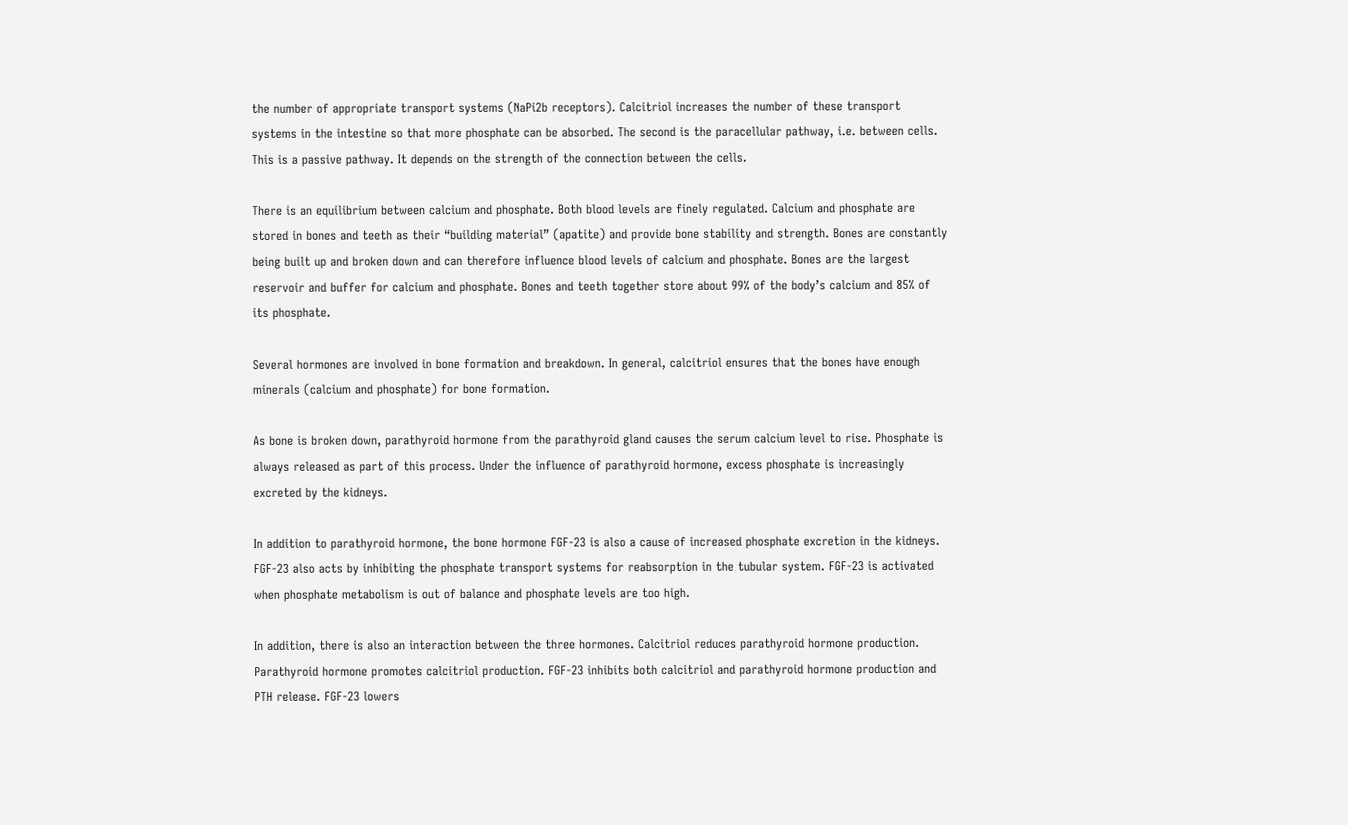the number of appropriate transport systems (NaPi2b receptors). Calcitriol increases the number of these transport systems in the intestine so that more phosphate can be absorbed. The second is the paracellular pathway, i.e. between cells. This is a passive pathway. It depends on the strength of the connection between the cells.

There is an equilibrium between calcium and phosphate. Both blood levels are finely regulated. Calcium and phosphate are stored in bones and teeth as their “building material” (apatite) and provide bone stability and strength. Bones are constantly being built up and broken down and can therefore influence blood levels of calcium and phosphate. Bones are the largest reservoir and buffer for calcium and phosphate. Bones and teeth together store about 99% of the body’s calcium and 85% of its phosphate.

Several hormones are involved in bone formation and breakdown. In general, calcitriol ensures that the bones have enough minerals (calcium and phosphate) for bone formation.

As bone is broken down, parathyroid hormone from the parathyroid gland causes the serum calcium level to rise. Phosphate is always released as part of this process. Under the influence of parathyroid hormone, excess phosphate is increasingly excreted by the kidneys.

In addition to parathyroid hormone, the bone hormone FGF-23 is also a cause of increased phosphate excretion in the kidneys. FGF-23 also acts by inhibiting the phosphate transport systems for reabsorption in the tubular system. FGF-23 is activated when phosphate metabolism is out of balance and phosphate levels are too high.

In addition, there is also an interaction between the three hormones. Calcitriol reduces parathyroid hormone production. Parathyroid hormone promotes calcitriol production. FGF-23 inhibits both calcitriol and parathyroid hormone production and PTH release. FGF-23 lowers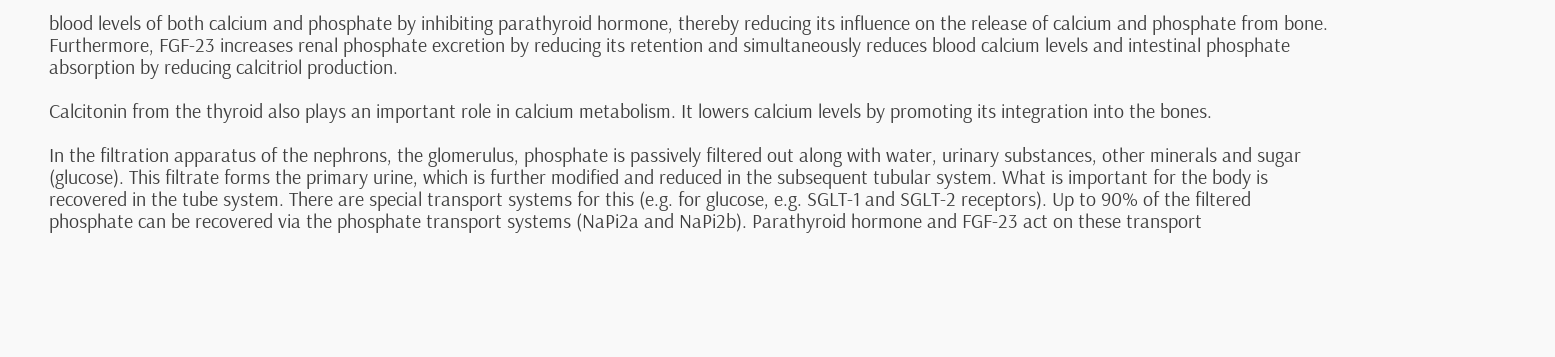blood levels of both calcium and phosphate by inhibiting parathyroid hormone, thereby reducing its influence on the release of calcium and phosphate from bone. Furthermore, FGF-23 increases renal phosphate excretion by reducing its retention and simultaneously reduces blood calcium levels and intestinal phosphate absorption by reducing calcitriol production.

Calcitonin from the thyroid also plays an important role in calcium metabolism. It lowers calcium levels by promoting its integration into the bones.

In the filtration apparatus of the nephrons, the glomerulus, phosphate is passively filtered out along with water, urinary substances, other minerals and sugar (glucose). This filtrate forms the primary urine, which is further modified and reduced in the subsequent tubular system. What is important for the body is recovered in the tube system. There are special transport systems for this (e.g. for glucose, e.g. SGLT-1 and SGLT-2 receptors). Up to 90% of the filtered phosphate can be recovered via the phosphate transport systems (NaPi2a and NaPi2b). Parathyroid hormone and FGF-23 act on these transport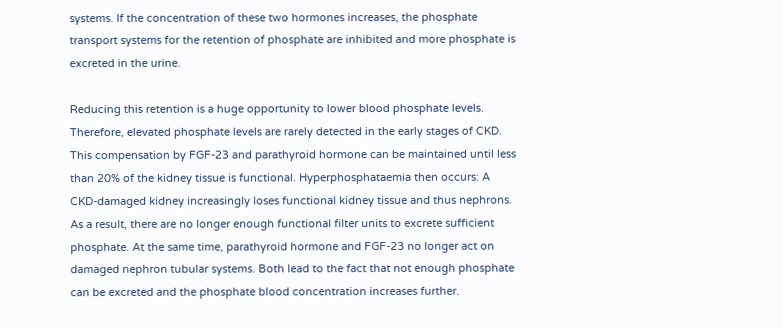systems. If the concentration of these two hormones increases, the phosphate transport systems for the retention of phosphate are inhibited and more phosphate is excreted in the urine.

Reducing this retention is a huge opportunity to lower blood phosphate levels. Therefore, elevated phosphate levels are rarely detected in the early stages of CKD. This compensation by FGF-23 and parathyroid hormone can be maintained until less than 20% of the kidney tissue is functional. Hyperphosphataemia then occurs: A CKD-damaged kidney increasingly loses functional kidney tissue and thus nephrons. As a result, there are no longer enough functional filter units to excrete sufficient phosphate. At the same time, parathyroid hormone and FGF-23 no longer act on damaged nephron tubular systems. Both lead to the fact that not enough phosphate can be excreted and the phosphate blood concentration increases further.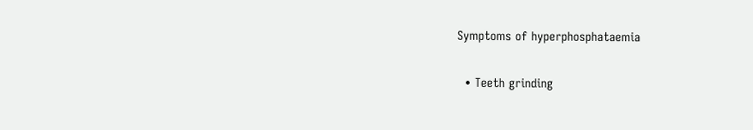Symptoms of hyperphosphataemia

  • Teeth grinding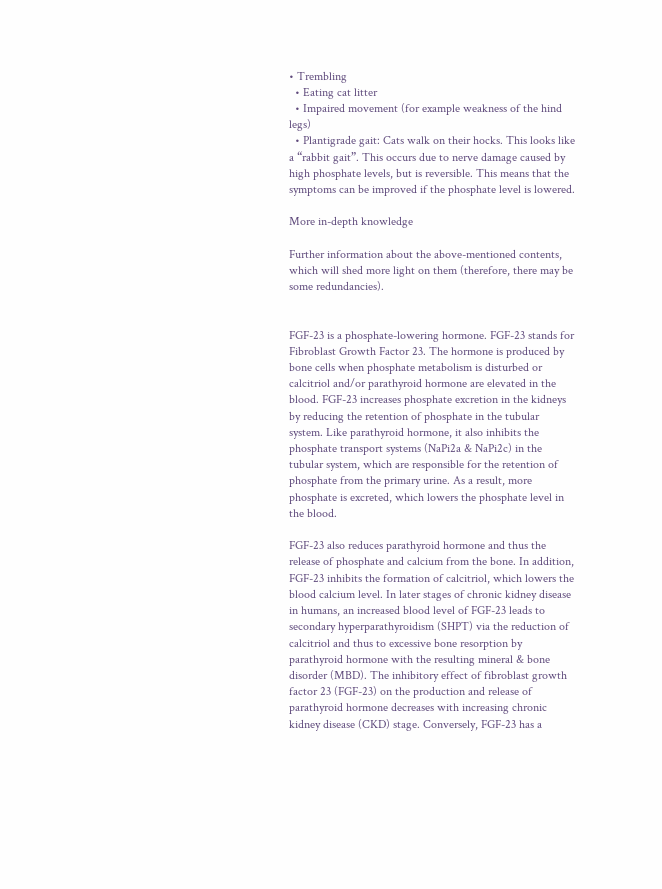• Trembling
  • Eating cat litter
  • Impaired movement (for example weakness of the hind legs)
  • Plantigrade gait: Cats walk on their hocks. This looks like a “rabbit gait”. This occurs due to nerve damage caused by high phosphate levels, but is reversible. This means that the symptoms can be improved if the phosphate level is lowered.

More in-depth knowledge

Further information about the above-mentioned contents, which will shed more light on them (therefore, there may be some redundancies).


FGF-23 is a phosphate-lowering hormone. FGF-23 stands for Fibroblast Growth Factor 23. The hormone is produced by bone cells when phosphate metabolism is disturbed or calcitriol and/or parathyroid hormone are elevated in the blood. FGF-23 increases phosphate excretion in the kidneys by reducing the retention of phosphate in the tubular system. Like parathyroid hormone, it also inhibits the phosphate transport systems (NaPi2a & NaPi2c) in the tubular system, which are responsible for the retention of phosphate from the primary urine. As a result, more phosphate is excreted, which lowers the phosphate level in the blood.

FGF-23 also reduces parathyroid hormone and thus the release of phosphate and calcium from the bone. In addition, FGF-23 inhibits the formation of calcitriol, which lowers the blood calcium level. In later stages of chronic kidney disease in humans, an increased blood level of FGF-23 leads to secondary hyperparathyroidism (SHPT) via the reduction of calcitriol and thus to excessive bone resorption by parathyroid hormone with the resulting mineral & bone disorder (MBD). The inhibitory effect of fibroblast growth factor 23 (FGF-23) on the production and release of parathyroid hormone decreases with increasing chronic kidney disease (CKD) stage. Conversely, FGF-23 has a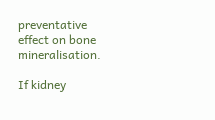preventative effect on bone mineralisation.

If kidney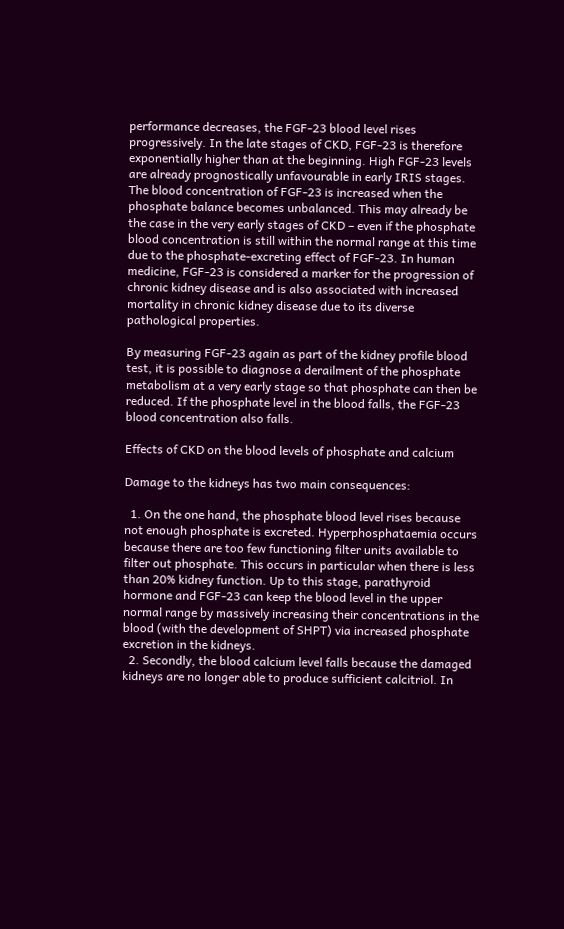performance decreases, the FGF-23 blood level rises progressively. In the late stages of CKD, FGF-23 is therefore exponentially higher than at the beginning. High FGF-23 levels are already prognostically unfavourable in early IRIS stages. The blood concentration of FGF-23 is increased when the phosphate balance becomes unbalanced. This may already be the case in the very early stages of CKD – even if the phosphate blood concentration is still within the normal range at this time due to the phosphate-excreting effect of FGF-23. In human medicine, FGF-23 is considered a marker for the progression of chronic kidney disease and is also associated with increased mortality in chronic kidney disease due to its diverse pathological properties.

By measuring FGF-23 again as part of the kidney profile blood test, it is possible to diagnose a derailment of the phosphate metabolism at a very early stage so that phosphate can then be reduced. If the phosphate level in the blood falls, the FGF-23 blood concentration also falls.

Effects of CKD on the blood levels of phosphate and calcium

Damage to the kidneys has two main consequences:

  1. On the one hand, the phosphate blood level rises because not enough phosphate is excreted. Hyperphosphataemia occurs because there are too few functioning filter units available to filter out phosphate. This occurs in particular when there is less than 20% kidney function. Up to this stage, parathyroid hormone and FGF-23 can keep the blood level in the upper normal range by massively increasing their concentrations in the blood (with the development of SHPT) via increased phosphate excretion in the kidneys.
  2. Secondly, the blood calcium level falls because the damaged kidneys are no longer able to produce sufficient calcitriol. In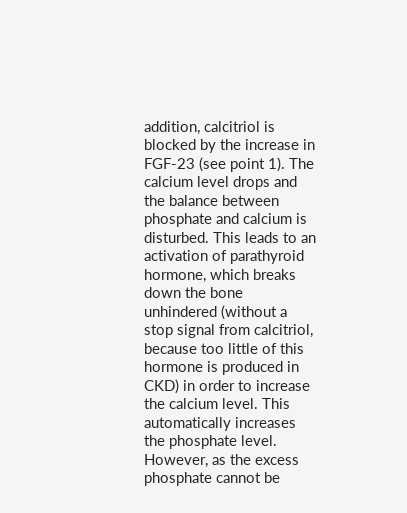addition, calcitriol is blocked by the increase in FGF-23 (see point 1). The calcium level drops and the balance between phosphate and calcium is disturbed. This leads to an activation of parathyroid hormone, which breaks down the bone unhindered (without a stop signal from calcitriol, because too little of this hormone is produced in CKD) in order to increase the calcium level. This automatically increases the phosphate level. However, as the excess phosphate cannot be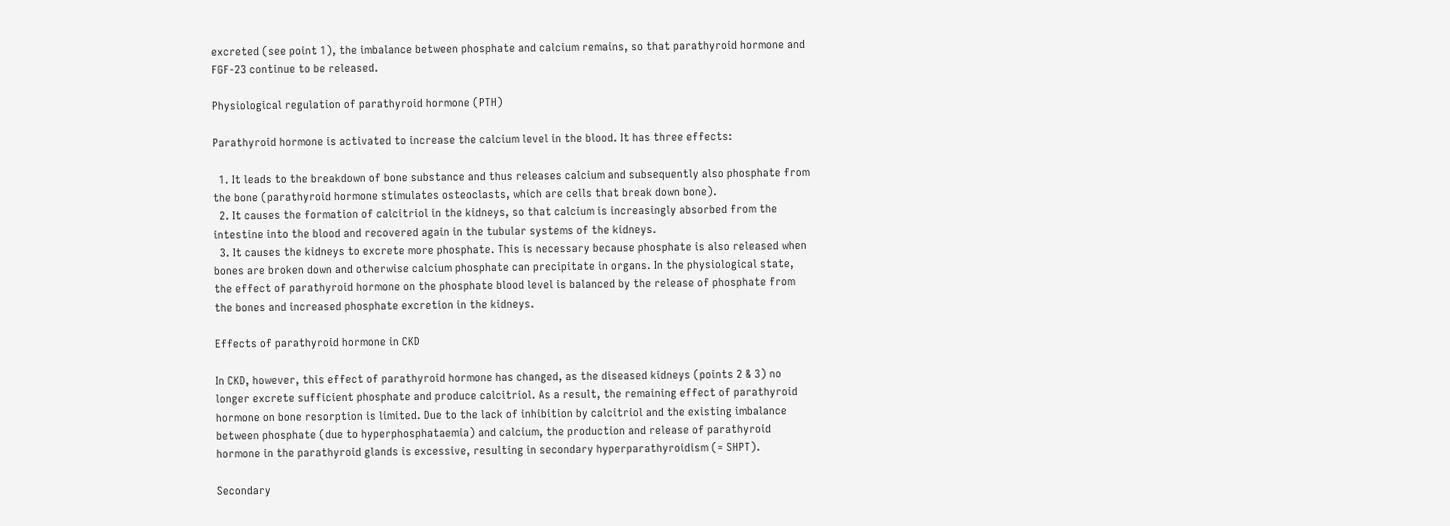excreted (see point 1), the imbalance between phosphate and calcium remains, so that parathyroid hormone and FGF-23 continue to be released.

Physiological regulation of parathyroid hormone (PTH)

Parathyroid hormone is activated to increase the calcium level in the blood. It has three effects:

  1. It leads to the breakdown of bone substance and thus releases calcium and subsequently also phosphate from the bone (parathyroid hormone stimulates osteoclasts, which are cells that break down bone).
  2. It causes the formation of calcitriol in the kidneys, so that calcium is increasingly absorbed from the intestine into the blood and recovered again in the tubular systems of the kidneys.
  3. It causes the kidneys to excrete more phosphate. This is necessary because phosphate is also released when bones are broken down and otherwise calcium phosphate can precipitate in organs. In the physiological state, the effect of parathyroid hormone on the phosphate blood level is balanced by the release of phosphate from the bones and increased phosphate excretion in the kidneys.

Effects of parathyroid hormone in CKD

In CKD, however, this effect of parathyroid hormone has changed, as the diseased kidneys (points 2 & 3) no longer excrete sufficient phosphate and produce calcitriol. As a result, the remaining effect of parathyroid hormone on bone resorption is limited. Due to the lack of inhibition by calcitriol and the existing imbalance between phosphate (due to hyperphosphataemia) and calcium, the production and release of parathyroid hormone in the parathyroid glands is excessive, resulting in secondary hyperparathyroidism (= SHPT).

Secondary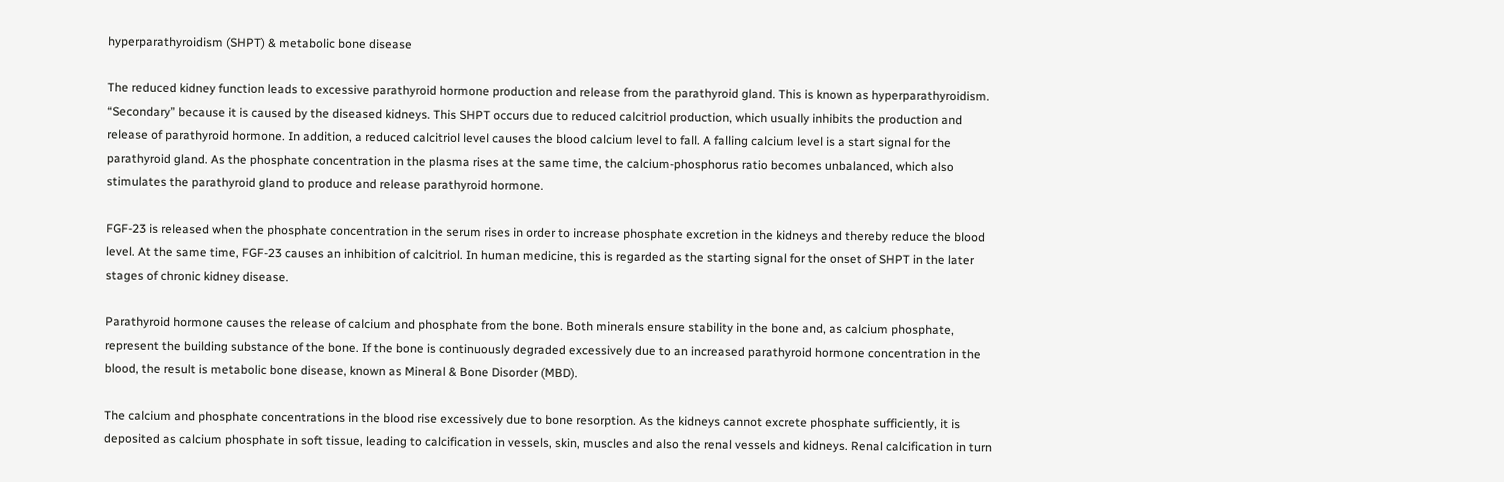hyperparathyroidism (SHPT) & metabolic bone disease

The reduced kidney function leads to excessive parathyroid hormone production and release from the parathyroid gland. This is known as hyperparathyroidism. “Secondary” because it is caused by the diseased kidneys. This SHPT occurs due to reduced calcitriol production, which usually inhibits the production and release of parathyroid hormone. In addition, a reduced calcitriol level causes the blood calcium level to fall. A falling calcium level is a start signal for the parathyroid gland. As the phosphate concentration in the plasma rises at the same time, the calcium-phosphorus ratio becomes unbalanced, which also stimulates the parathyroid gland to produce and release parathyroid hormone.

FGF-23 is released when the phosphate concentration in the serum rises in order to increase phosphate excretion in the kidneys and thereby reduce the blood level. At the same time, FGF-23 causes an inhibition of calcitriol. In human medicine, this is regarded as the starting signal for the onset of SHPT in the later stages of chronic kidney disease.

Parathyroid hormone causes the release of calcium and phosphate from the bone. Both minerals ensure stability in the bone and, as calcium phosphate, represent the building substance of the bone. If the bone is continuously degraded excessively due to an increased parathyroid hormone concentration in the blood, the result is metabolic bone disease, known as Mineral & Bone Disorder (MBD).

The calcium and phosphate concentrations in the blood rise excessively due to bone resorption. As the kidneys cannot excrete phosphate sufficiently, it is deposited as calcium phosphate in soft tissue, leading to calcification in vessels, skin, muscles and also the renal vessels and kidneys. Renal calcification in turn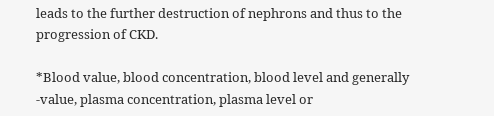leads to the further destruction of nephrons and thus to the progression of CKD.

*Blood value, blood concentration, blood level and generally -value, plasma concentration, plasma level or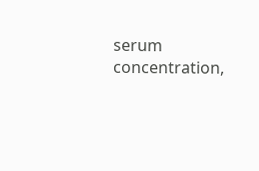serum concentration,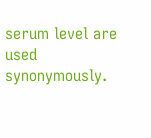serum level are used synonymously.